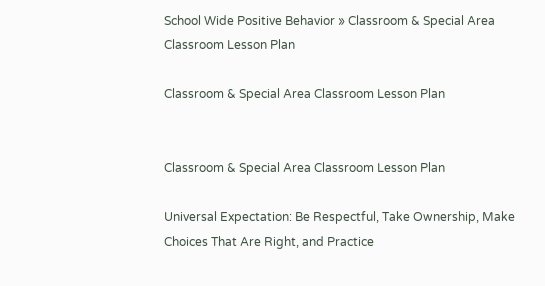School Wide Positive Behavior » Classroom & Special Area Classroom Lesson Plan

Classroom & Special Area Classroom Lesson Plan


Classroom & Special Area Classroom Lesson Plan

Universal Expectation: Be Respectful, Take Ownership, Make Choices That Are Right, and Practice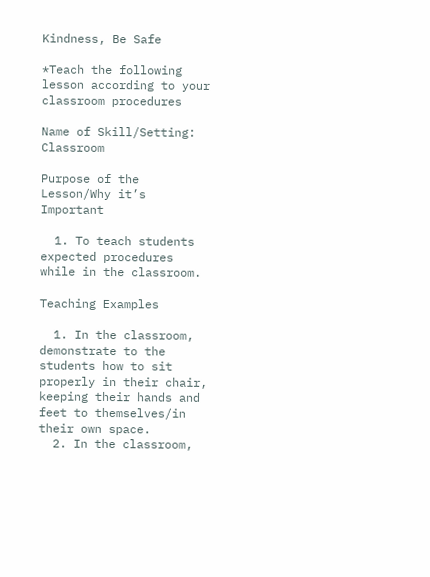Kindness, Be Safe

*Teach the following lesson according to your classroom procedures

Name of Skill/Setting: Classroom

Purpose of the Lesson/Why it’s Important

  1. To teach students expected procedures while in the classroom.

Teaching Examples

  1. In the classroom, demonstrate to the students how to sit properly in their chair, keeping their hands and feet to themselves/in their own space.
  2. In the classroom,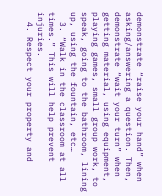demonstrate “raise your hand” when asking/answering a question. Then, demonstrate “wait your turn” when getting material, using equipment, playing games, small group work, to speak, going to the bathroom, lining up, using the fountain, etc…
  3. “Walk in the classroom at all times.” This will help prevent injuries.
  4. Respect your property and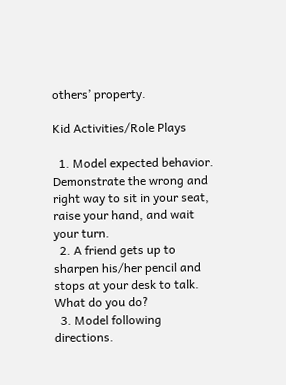others’ property.

Kid Activities/Role Plays

  1. Model expected behavior. Demonstrate the wrong and right way to sit in your seat, raise your hand, and wait your turn.
  2. A friend gets up to sharpen his/her pencil and stops at your desk to talk. What do you do?
  3. Model following directions.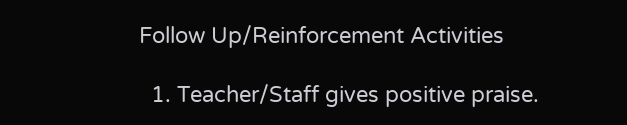Follow Up/Reinforcement Activities

  1. Teacher/Staff gives positive praise.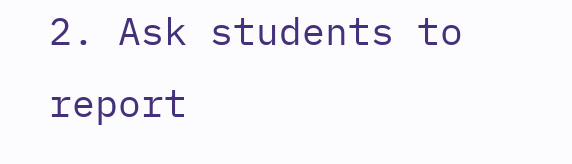2. Ask students to report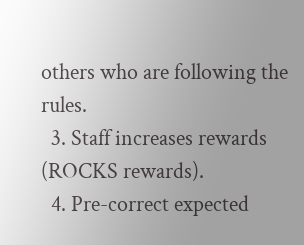others who are following the rules.
  3. Staff increases rewards (ROCKS rewards).
  4. Pre-correct expected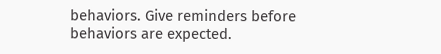behaviors. Give reminders before behaviors are expected.